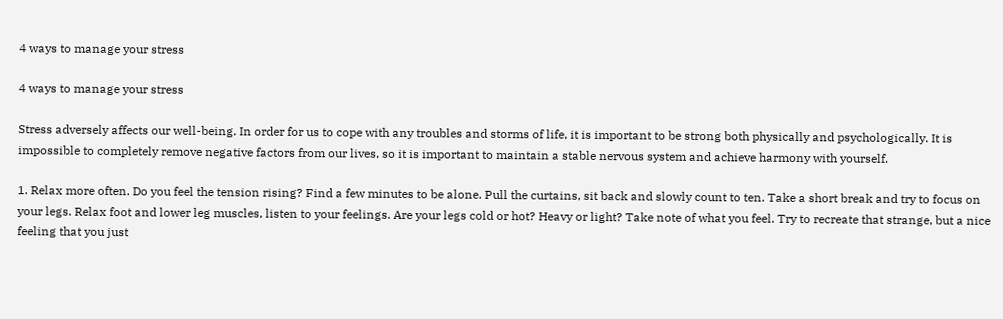4 ways to manage your stress

4 ways to manage your stress

Stress adversely affects our well-being. In order for us to cope with any troubles and storms of life, it is important to be strong both physically and psychologically. It is impossible to completely remove negative factors from our lives, so it is important to maintain a stable nervous system and achieve harmony with yourself.

1. Relax more often. Do you feel the tension rising? Find a few minutes to be alone. Pull the curtains, sit back and slowly count to ten. Take a short break and try to focus on your legs. Relax foot and lower leg muscles, listen to your feelings. Are your legs cold or hot? Heavy or light? Take note of what you feel. Try to recreate that strange, but a nice feeling that you just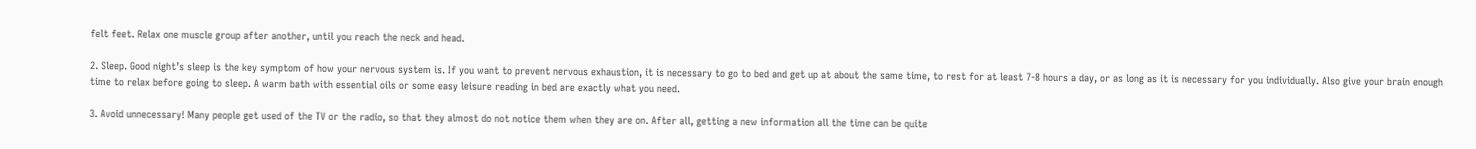felt feet. Relax one muscle group after another, until you reach the neck and head.

2. Sleep. Good night’s sleep is the key symptom of how your nervous system is. If you want to prevent nervous exhaustion, it is necessary to go to bed and get up at about the same time, to rest for at least 7-8 hours a day, or as long as it is necessary for you individually. Also give your brain enough time to relax before going to sleep. A warm bath with essential oils or some easy leisure reading in bed are exactly what you need.

3. Avoid unnecessary! Many people get used of the TV or the radio, so that they almost do not notice them when they are on. After all, getting a new information all the time can be quite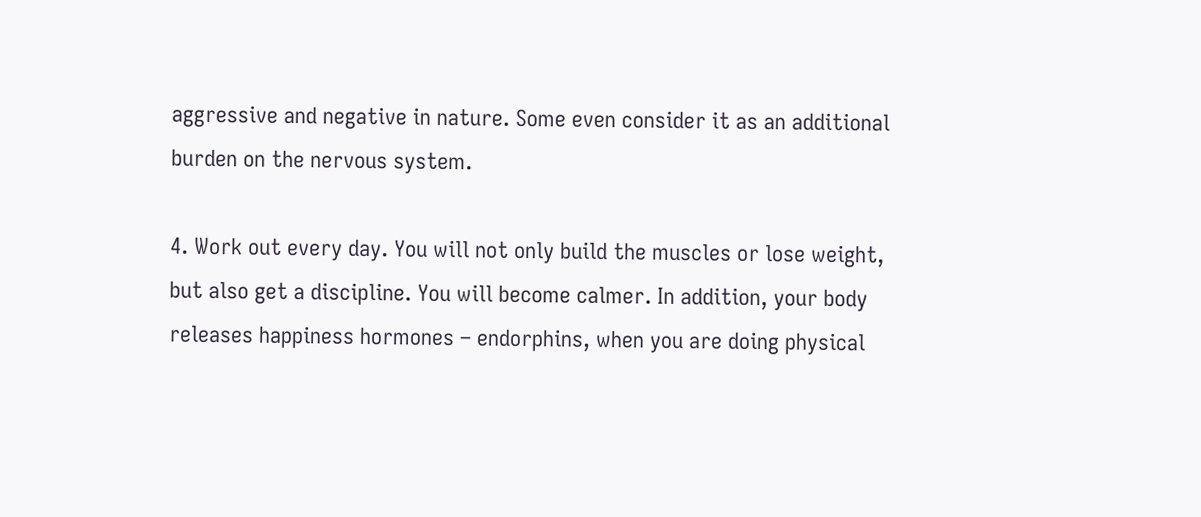aggressive and negative in nature. Some even consider it as an additional burden on the nervous system.

4. Work out every day. You will not only build the muscles or lose weight, but also get a discipline. You will become calmer. In addition, your body releases happiness hormones – endorphins, when you are doing physical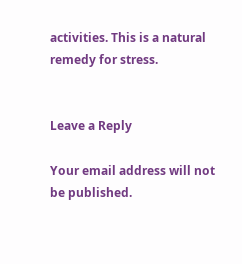activities. This is a natural remedy for stress.


Leave a Reply

Your email address will not be published.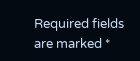Required fields are marked *